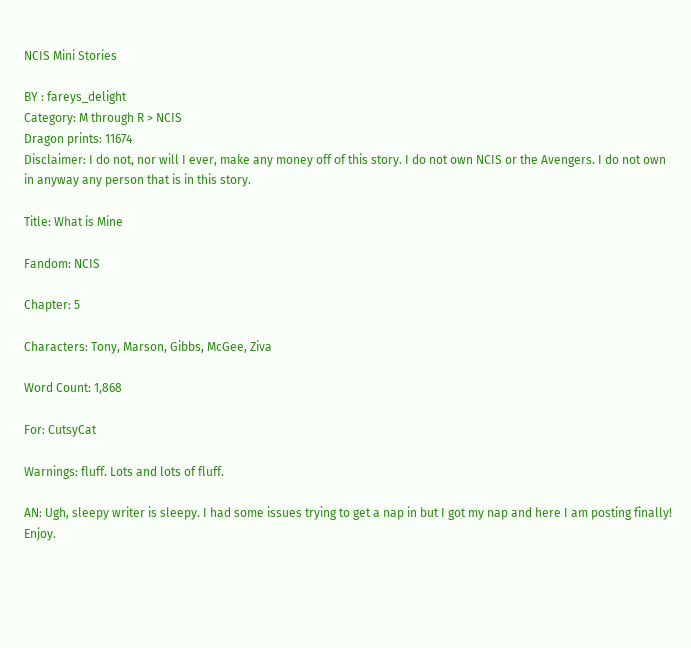NCIS Mini Stories

BY : fareys_delight
Category: M through R > NCIS
Dragon prints: 11674
Disclaimer: I do not, nor will I ever, make any money off of this story. I do not own NCIS or the Avengers. I do not own in anyway any person that is in this story.

Title: What is Mine

Fandom: NCIS

Chapter: 5

Characters: Tony, Marson, Gibbs, McGee, Ziva

Word Count: 1,868

For: CutsyCat

Warnings: fluff. Lots and lots of fluff.

AN: Ugh, sleepy writer is sleepy. I had some issues trying to get a nap in but I got my nap and here I am posting finally! Enjoy.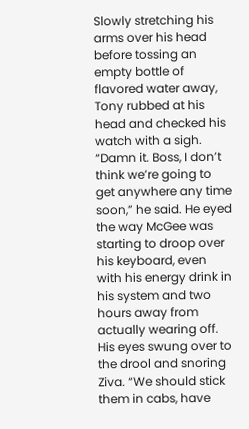Slowly stretching his arms over his head before tossing an empty bottle of flavored water away, Tony rubbed at his head and checked his watch with a sigh. “Damn it. Boss, I don’t think we’re going to get anywhere any time soon,” he said. He eyed the way McGee was starting to droop over his keyboard, even with his energy drink in his system and two hours away from actually wearing off. His eyes swung over to the drool and snoring Ziva. “We should stick them in cabs, have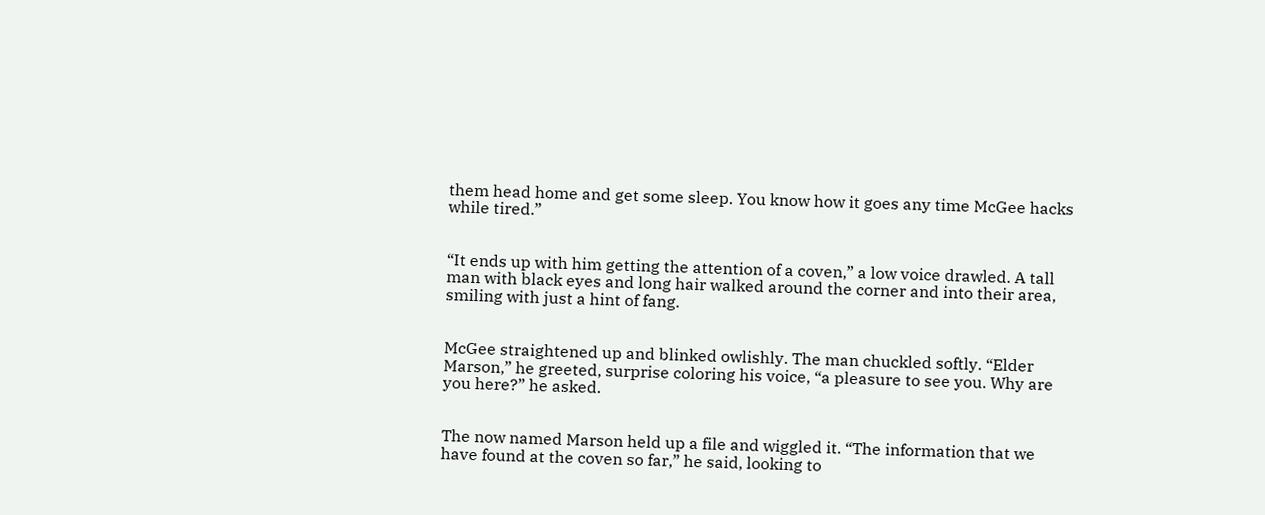them head home and get some sleep. You know how it goes any time McGee hacks while tired.”


“It ends up with him getting the attention of a coven,” a low voice drawled. A tall man with black eyes and long hair walked around the corner and into their area, smiling with just a hint of fang.


McGee straightened up and blinked owlishly. The man chuckled softly. “Elder Marson,” he greeted, surprise coloring his voice, “a pleasure to see you. Why are you here?” he asked.


The now named Marson held up a file and wiggled it. “The information that we have found at the coven so far,” he said, looking to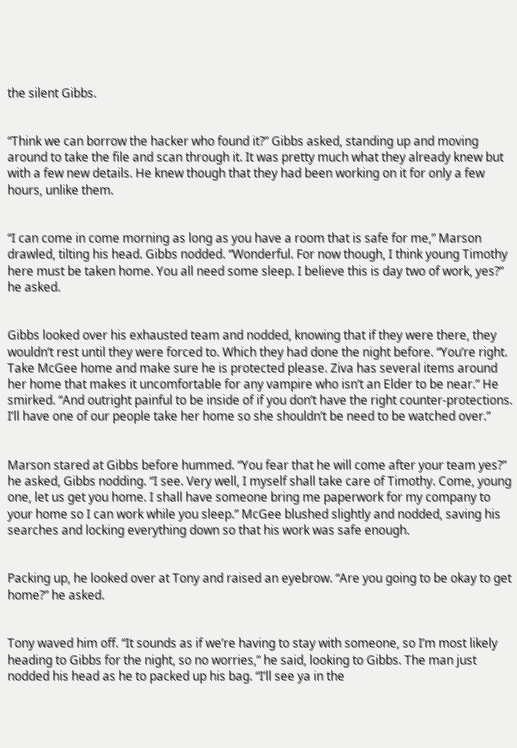the silent Gibbs.


“Think we can borrow the hacker who found it?” Gibbs asked, standing up and moving around to take the file and scan through it. It was pretty much what they already knew but with a few new details. He knew though that they had been working on it for only a few hours, unlike them.


“I can come in come morning as long as you have a room that is safe for me,” Marson drawled, tilting his head. Gibbs nodded. “Wonderful. For now though, I think young Timothy here must be taken home. You all need some sleep. I believe this is day two of work, yes?” he asked.


Gibbs looked over his exhausted team and nodded, knowing that if they were there, they wouldn’t rest until they were forced to. Which they had done the night before. “You’re right. Take McGee home and make sure he is protected please. Ziva has several items around her home that makes it uncomfortable for any vampire who isn’t an Elder to be near.” He smirked. “And outright painful to be inside of if you don’t have the right counter-protections. I’ll have one of our people take her home so she shouldn’t be need to be watched over.”


Marson stared at Gibbs before hummed. “You fear that he will come after your team yes?” he asked, Gibbs nodding. “I see. Very well, I myself shall take care of Timothy. Come, young one, let us get you home. I shall have someone bring me paperwork for my company to your home so I can work while you sleep.” McGee blushed slightly and nodded, saving his searches and locking everything down so that his work was safe enough.


Packing up, he looked over at Tony and raised an eyebrow. “Are you going to be okay to get home?” he asked.


Tony waved him off. “It sounds as if we’re having to stay with someone, so I’m most likely heading to Gibbs for the night, so no worries,” he said, looking to Gibbs. The man just nodded his head as he to packed up his bag. “I’ll see ya in the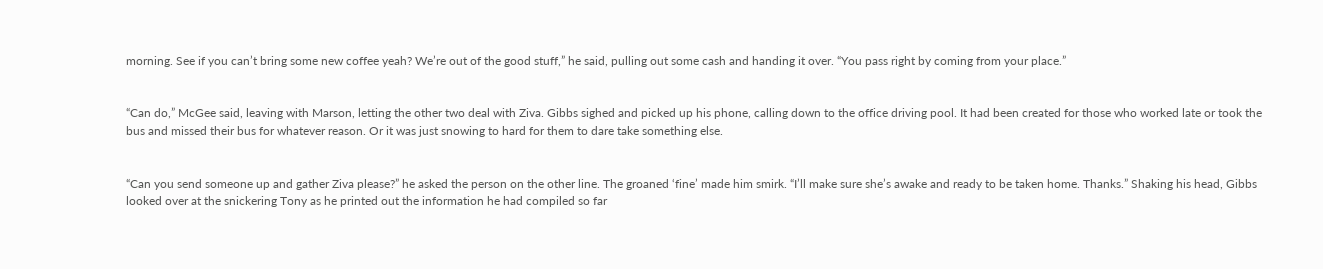morning. See if you can’t bring some new coffee yeah? We’re out of the good stuff,” he said, pulling out some cash and handing it over. “You pass right by coming from your place.”


“Can do,” McGee said, leaving with Marson, letting the other two deal with Ziva. Gibbs sighed and picked up his phone, calling down to the office driving pool. It had been created for those who worked late or took the bus and missed their bus for whatever reason. Or it was just snowing to hard for them to dare take something else.


“Can you send someone up and gather Ziva please?” he asked the person on the other line. The groaned ‘fine’ made him smirk. “I’ll make sure she’s awake and ready to be taken home. Thanks.” Shaking his head, Gibbs looked over at the snickering Tony as he printed out the information he had compiled so far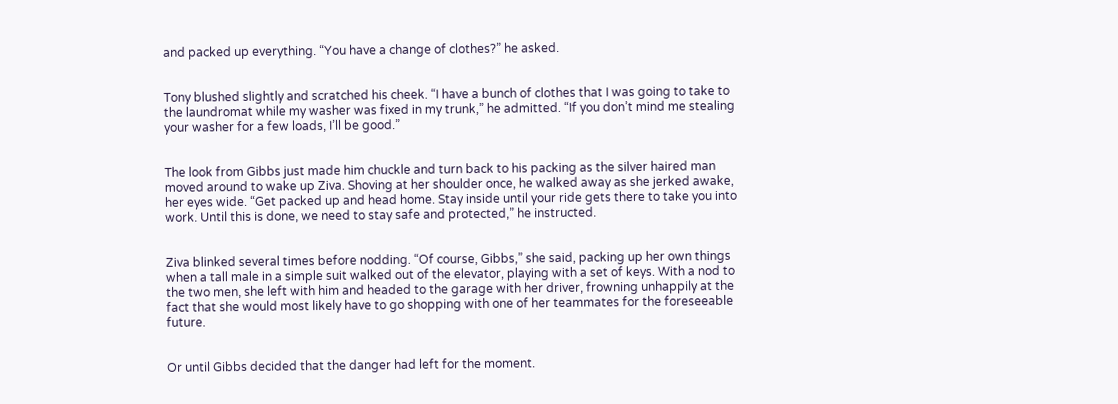and packed up everything. “You have a change of clothes?” he asked.


Tony blushed slightly and scratched his cheek. “I have a bunch of clothes that I was going to take to the laundromat while my washer was fixed in my trunk,” he admitted. “If you don’t mind me stealing your washer for a few loads, I’ll be good.”


The look from Gibbs just made him chuckle and turn back to his packing as the silver haired man moved around to wake up Ziva. Shoving at her shoulder once, he walked away as she jerked awake, her eyes wide. “Get packed up and head home. Stay inside until your ride gets there to take you into work. Until this is done, we need to stay safe and protected,” he instructed.


Ziva blinked several times before nodding. “Of course, Gibbs,” she said, packing up her own things when a tall male in a simple suit walked out of the elevator, playing with a set of keys. With a nod to the two men, she left with him and headed to the garage with her driver, frowning unhappily at the fact that she would most likely have to go shopping with one of her teammates for the foreseeable future.


Or until Gibbs decided that the danger had left for the moment.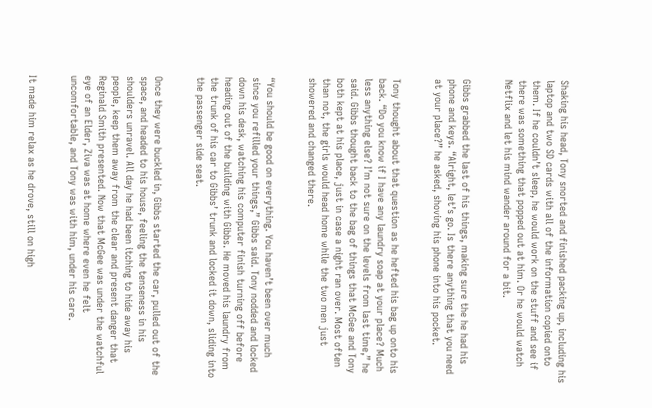Shaking his head, Tony snorted and finished packing up, including his laptop and two SD cards with all of the information copied onto them. If he couldn’t sleep, he would work on the stuff and see if there was something that popped out at him. Or he would watch Netflix and let his mind wander around for a bit.


Gibbs grabbed the last of his things, making sure the he had his phone and keys. “Alright, let’s go. Is there anything that you need at your place?” he asked, shoving his phone into his pocket.


Tony thought about that question as he hefted his bag up onto his back. “Do you know if I have any laundry soap at your place? Much less anything else? I’m not sure on the levels from last time,” he said. Gibbs thought back to the bag of things that McGee and Tony both kept at his place, just in case a night ran over. Most often than not, the girls would head home while the two men just showered and changed there.


“You should be good on everything. You haven’t been over much since you refilled your things,” Gibbs said. Tony nodded and locked down his desk, watching his computer finish turning off before heading out of the building with Gibbs. He moved his laundry from the trunk of his car to Gibbs’ trunk and locked it down, sliding into the passenger side seat.


Once they were buckled in, Gibbs started the car, pulled out of the space, and headed to his house, feeling the tenseness in his shoulders unravel. All day he had been itching to hide away his people, keep them away from the clear and present danger that Reginald Smith presented. Now that McGee was under the watchful eye of an Elder, Ziva was at home where even he felt uncomfortable, and Tony was with him, under his care.


It made him relax as he drove, still on high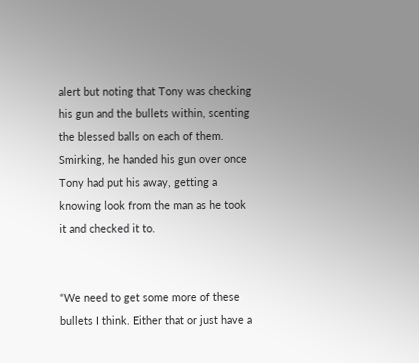alert but noting that Tony was checking his gun and the bullets within, scenting the blessed balls on each of them. Smirking, he handed his gun over once Tony had put his away, getting a knowing look from the man as he took it and checked it to.


“We need to get some more of these bullets I think. Either that or just have a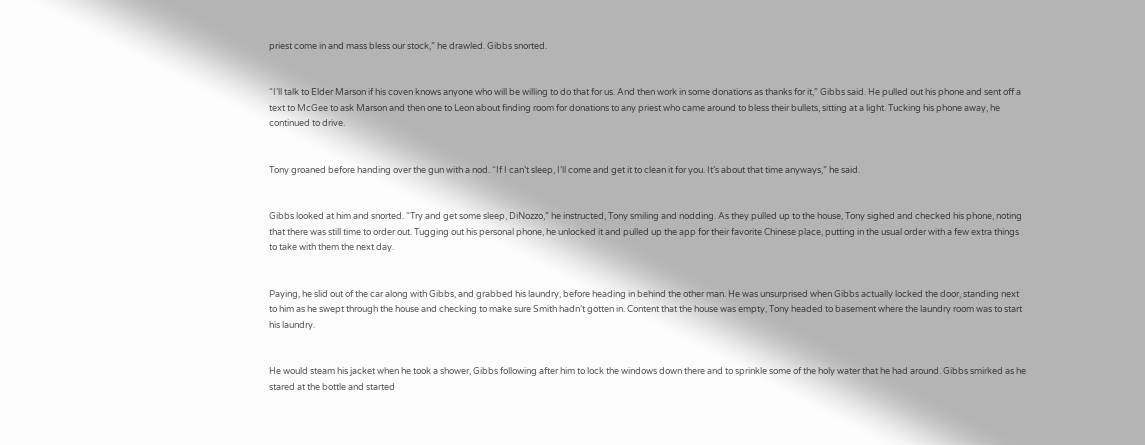priest come in and mass bless our stock,” he drawled. Gibbs snorted.


“I’ll talk to Elder Marson if his coven knows anyone who will be willing to do that for us. And then work in some donations as thanks for it,” Gibbs said. He pulled out his phone and sent off a text to McGee to ask Marson and then one to Leon about finding room for donations to any priest who came around to bless their bullets, sitting at a light. Tucking his phone away, he continued to drive.


Tony groaned before handing over the gun with a nod. “If I can’t sleep, I’ll come and get it to clean it for you. It’s about that time anyways,” he said.


Gibbs looked at him and snorted. “Try and get some sleep, DiNozzo,” he instructed, Tony smiling and nodding. As they pulled up to the house, Tony sighed and checked his phone, noting that there was still time to order out. Tugging out his personal phone, he unlocked it and pulled up the app for their favorite Chinese place, putting in the usual order with a few extra things to take with them the next day.


Paying, he slid out of the car along with Gibbs, and grabbed his laundry, before heading in behind the other man. He was unsurprised when Gibbs actually locked the door, standing next to him as he swept through the house and checking to make sure Smith hadn’t gotten in. Content that the house was empty, Tony headed to basement where the laundry room was to start his laundry.


He would steam his jacket when he took a shower, Gibbs following after him to lock the windows down there and to sprinkle some of the holy water that he had around. Gibbs smirked as he stared at the bottle and started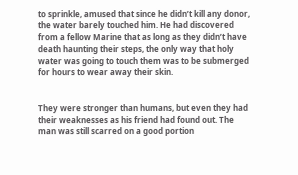to sprinkle, amused that since he didn’t kill any donor, the water barely touched him. He had discovered from a fellow Marine that as long as they didn’t have death haunting their steps, the only way that holy water was going to touch them was to be submerged for hours to wear away their skin.


They were stronger than humans, but even they had their weaknesses as his friend had found out. The man was still scarred on a good portion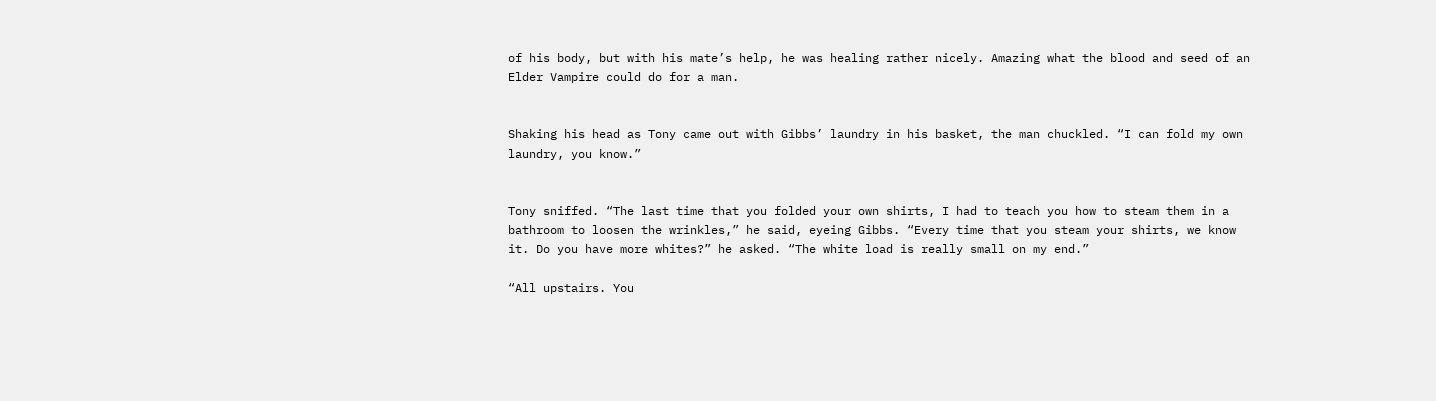of his body, but with his mate’s help, he was healing rather nicely. Amazing what the blood and seed of an Elder Vampire could do for a man.


Shaking his head as Tony came out with Gibbs’ laundry in his basket, the man chuckled. “I can fold my own laundry, you know.”


Tony sniffed. “The last time that you folded your own shirts, I had to teach you how to steam them in a bathroom to loosen the wrinkles,” he said, eyeing Gibbs. “Every time that you steam your shirts, we know it. Do you have more whites?” he asked. “The white load is really small on my end.”

“All upstairs. You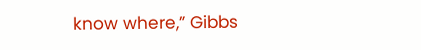know where,” Gibbs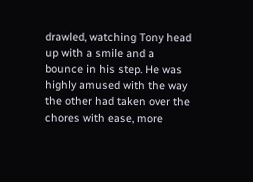drawled, watching Tony head up with a smile and a bounce in his step. He was highly amused with the way the other had taken over the chores with ease, more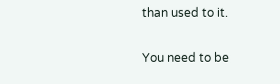than used to it.

You need to be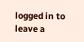logged in to leave a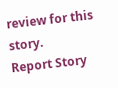review for this story.
Report Story